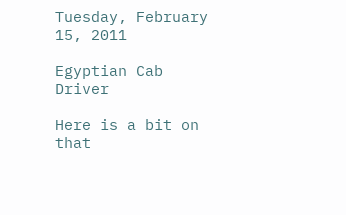Tuesday, February 15, 2011

Egyptian Cab Driver

Here is a bit on that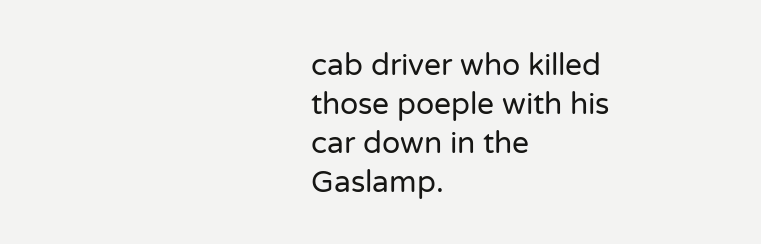cab driver who killed those poeple with his car down in the Gaslamp.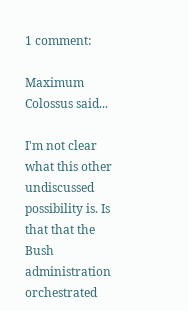1 comment:

Maximum Colossus said...

I'm not clear what this other undiscussed possibility is. Is that that the Bush administration orchestrated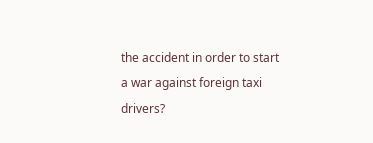the accident in order to start a war against foreign taxi drivers?